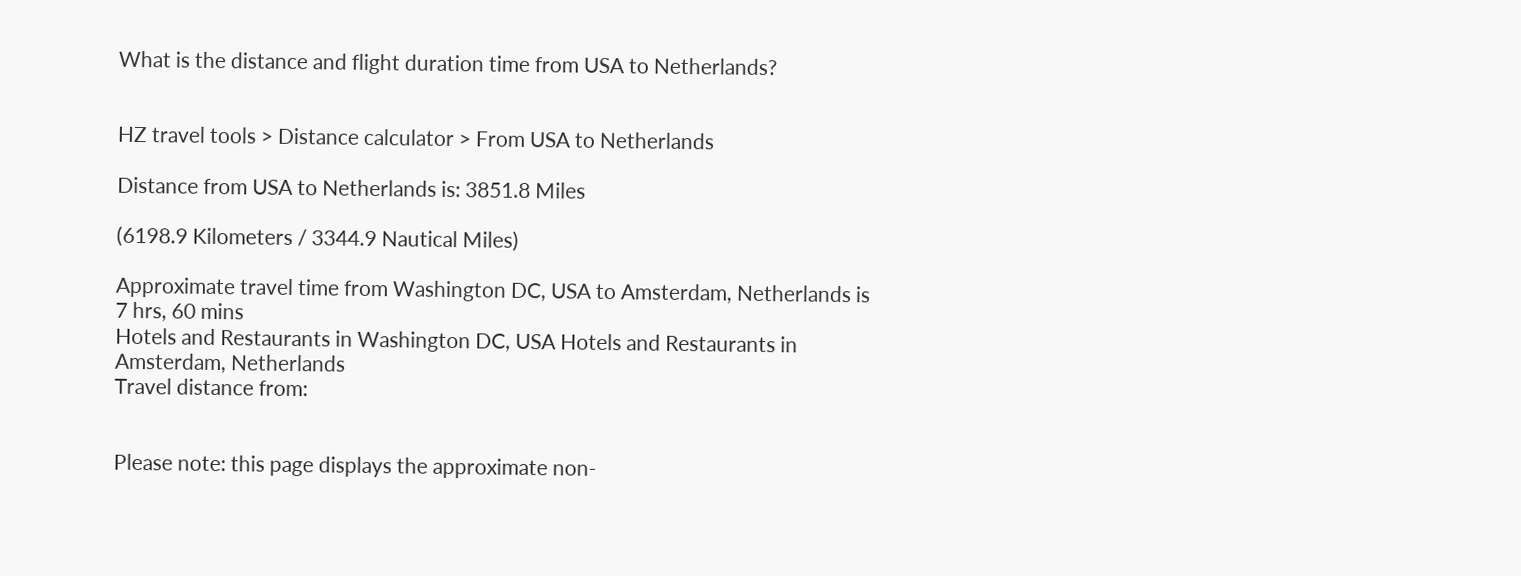What is the distance and flight duration time from USA to Netherlands?


HZ travel tools > Distance calculator > From USA to Netherlands

Distance from USA to Netherlands is: 3851.8 Miles

(6198.9 Kilometers / 3344.9 Nautical Miles)

Approximate travel time from Washington DC, USA to Amsterdam, Netherlands is 7 hrs, 60 mins
Hotels and Restaurants in Washington DC, USA Hotels and Restaurants in Amsterdam, Netherlands
Travel distance from:


Please note: this page displays the approximate non-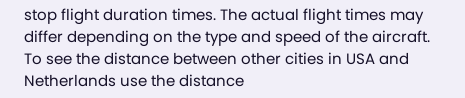stop flight duration times. The actual flight times may differ depending on the type and speed of the aircraft.
To see the distance between other cities in USA and Netherlands use the distance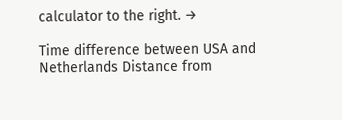calculator to the right. →

Time difference between USA and Netherlands Distance from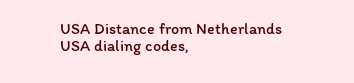USA Distance from Netherlands USA dialing codes,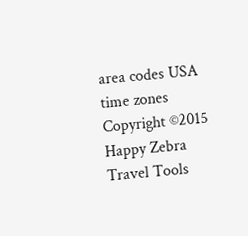area codes USA time zones
Copyright ©2015 Happy Zebra Travel Tools